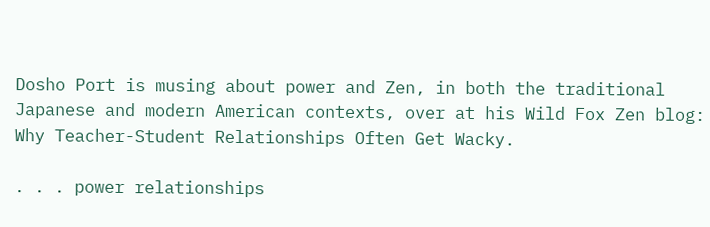Dosho Port is musing about power and Zen, in both the traditional Japanese and modern American contexts, over at his Wild Fox Zen blog: Why Teacher-Student Relationships Often Get Wacky.

. . . power relationships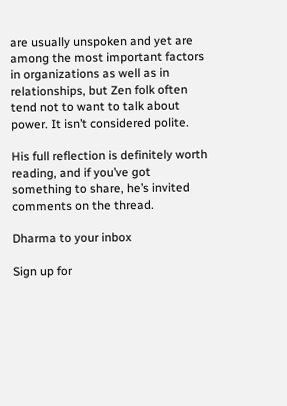are usually unspoken and yet are among the most important factors in organizations as well as in relationships, but Zen folk often tend not to want to talk about power. It isn’t considered polite.

His full reflection is definitely worth reading, and if you’ve got something to share, he’s invited comments on the thread.

Dharma to your inbox

Sign up for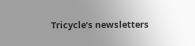Tricycle’s newsletters